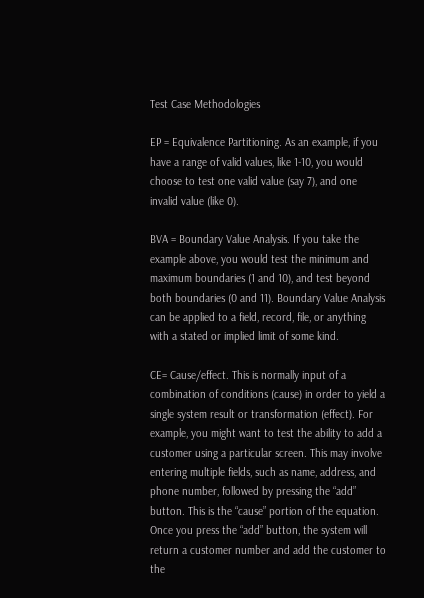Test Case Methodologies

EP = Equivalence Partitioning. As an example, if you have a range of valid values, like 1-10, you would choose to test one valid value (say 7), and one invalid value (like 0).

BVA = Boundary Value Analysis. If you take the example above, you would test the minimum and maximum boundaries (1 and 10), and test beyond both boundaries (0 and 11). Boundary Value Analysis can be applied to a field, record, file, or anything with a stated or implied limit of some kind.

CE= Cause/effect. This is normally input of a combination of conditions (cause) in order to yield a single system result or transformation (effect). For example, you might want to test the ability to add a customer using a particular screen. This may involve entering multiple fields, such as name, address, and phone number, followed by pressing the “add” button. This is the “cause” portion of the equation. Once you press the “add” button, the system will return a customer number and add the customer to the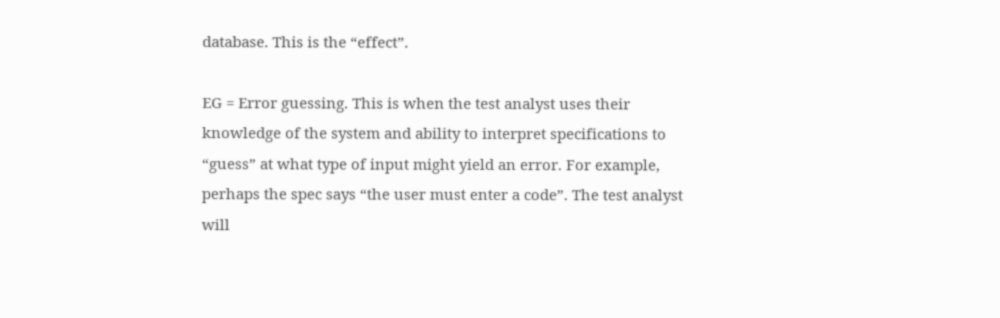database. This is the “effect”.

EG = Error guessing. This is when the test analyst uses their knowledge of the system and ability to interpret specifications to “guess” at what type of input might yield an error. For example, perhaps the spec says “the user must enter a code”. The test analyst will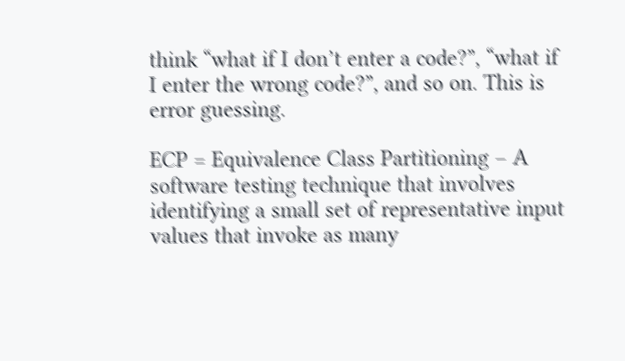think “what if I don’t enter a code?”, “what if I enter the wrong code?”, and so on. This is error guessing.

ECP = Equivalence Class Partitioning – A software testing technique that involves identifying a small set of representative input values that invoke as many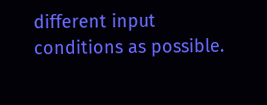different input conditions as possible.